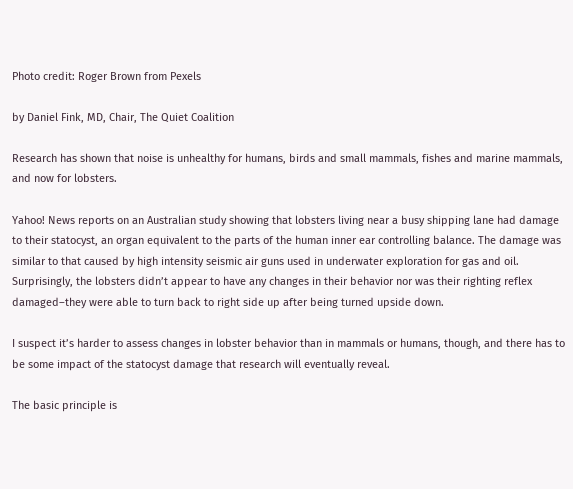Photo credit: Roger Brown from Pexels

by Daniel Fink, MD, Chair, The Quiet Coalition

Research has shown that noise is unhealthy for humans, birds and small mammals, fishes and marine mammals, and now for lobsters.

Yahoo! News reports on an Australian study showing that lobsters living near a busy shipping lane had damage to their statocyst, an organ equivalent to the parts of the human inner ear controlling balance. The damage was similar to that caused by high intensity seismic air guns used in underwater exploration for gas and oil. Surprisingly, the lobsters didn’t appear to have any changes in their behavior nor was their righting reflex damaged–they were able to turn back to right side up after being turned upside down.

I suspect it’s harder to assess changes in lobster behavior than in mammals or humans, though, and there has to be some impact of the statocyst damage that research will eventually reveal.

The basic principle is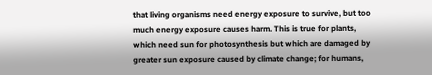that living organisms need energy exposure to survive, but too much energy exposure causes harm. This is true for plants, which need sun for photosynthesis but which are damaged by greater sun exposure caused by climate change; for humans,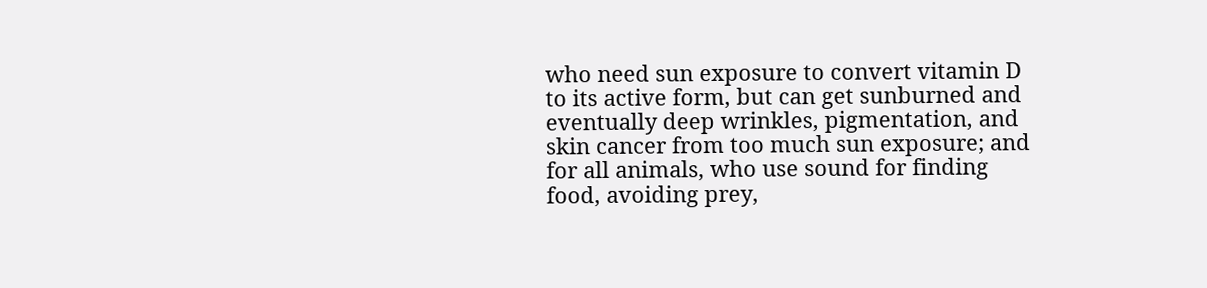who need sun exposure to convert vitamin D to its active form, but can get sunburned and eventually deep wrinkles, pigmentation, and skin cancer from too much sun exposure; and for all animals, who use sound for finding food, avoiding prey,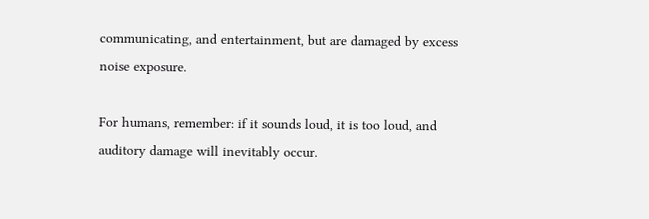communicating, and entertainment, but are damaged by excess noise exposure.

For humans, remember: if it sounds loud, it is too loud, and auditory damage will inevitably occur.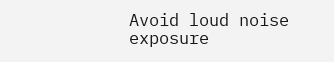Avoid loud noise exposure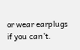or wear earplugs if you can’t.